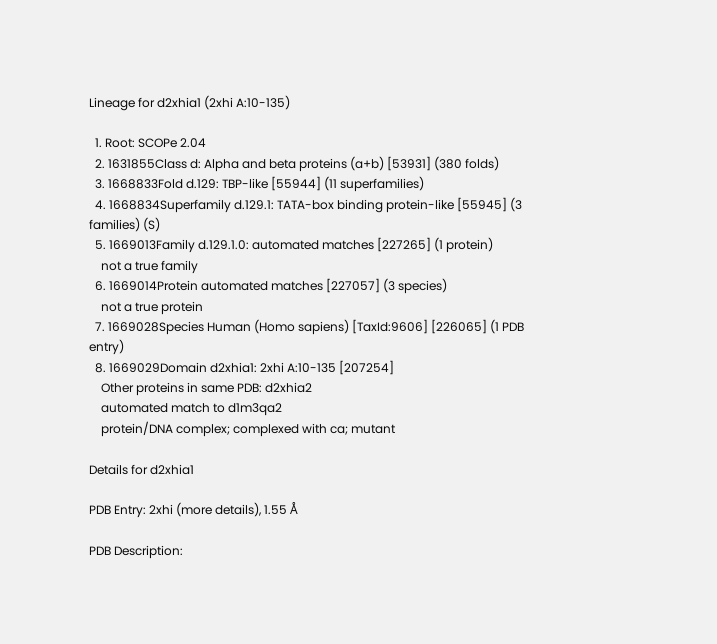Lineage for d2xhia1 (2xhi A:10-135)

  1. Root: SCOPe 2.04
  2. 1631855Class d: Alpha and beta proteins (a+b) [53931] (380 folds)
  3. 1668833Fold d.129: TBP-like [55944] (11 superfamilies)
  4. 1668834Superfamily d.129.1: TATA-box binding protein-like [55945] (3 families) (S)
  5. 1669013Family d.129.1.0: automated matches [227265] (1 protein)
    not a true family
  6. 1669014Protein automated matches [227057] (3 species)
    not a true protein
  7. 1669028Species Human (Homo sapiens) [TaxId:9606] [226065] (1 PDB entry)
  8. 1669029Domain d2xhia1: 2xhi A:10-135 [207254]
    Other proteins in same PDB: d2xhia2
    automated match to d1m3qa2
    protein/DNA complex; complexed with ca; mutant

Details for d2xhia1

PDB Entry: 2xhi (more details), 1.55 Å

PDB Description: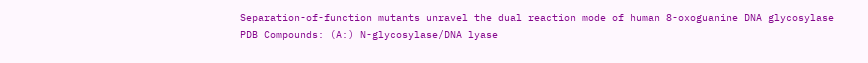Separation-of-function mutants unravel the dual reaction mode of human 8-oxoguanine DNA glycosylase
PDB Compounds: (A:) N-glycosylase/DNA lyase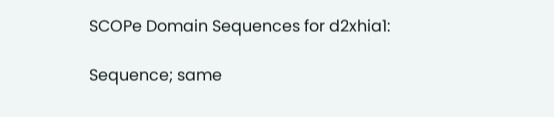SCOPe Domain Sequences for d2xhia1:

Sequence; same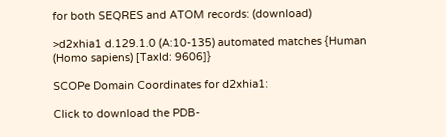for both SEQRES and ATOM records: (download)

>d2xhia1 d.129.1.0 (A:10-135) automated matches {Human (Homo sapiens) [TaxId: 9606]}

SCOPe Domain Coordinates for d2xhia1:

Click to download the PDB-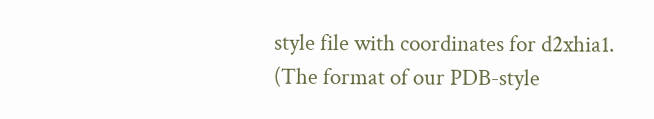style file with coordinates for d2xhia1.
(The format of our PDB-style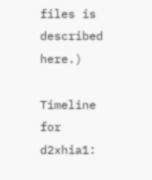files is described here.)

Timeline for d2xhia1: